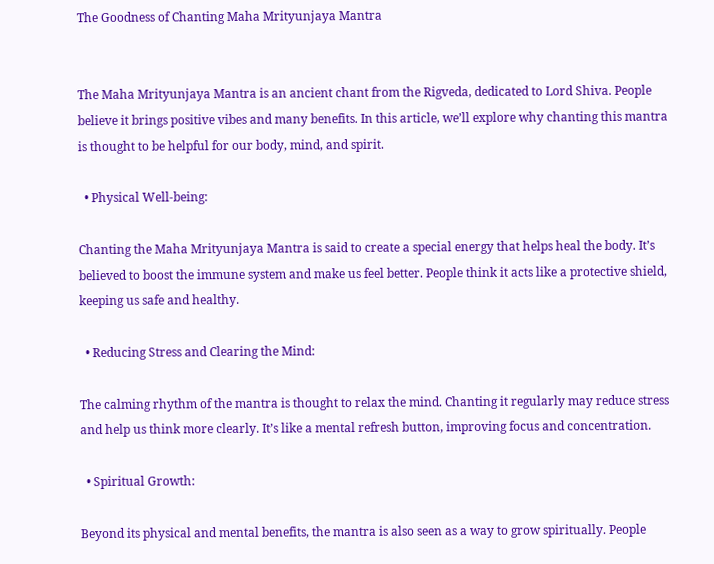The Goodness of Chanting Maha Mrityunjaya Mantra


The Maha Mrityunjaya Mantra is an ancient chant from the Rigveda, dedicated to Lord Shiva. People believe it brings positive vibes and many benefits. In this article, we’ll explore why chanting this mantra is thought to be helpful for our body, mind, and spirit.

  • Physical Well-being:

Chanting the Maha Mrityunjaya Mantra is said to create a special energy that helps heal the body. It’s believed to boost the immune system and make us feel better. People think it acts like a protective shield, keeping us safe and healthy.

  • Reducing Stress and Clearing the Mind:

The calming rhythm of the mantra is thought to relax the mind. Chanting it regularly may reduce stress and help us think more clearly. It’s like a mental refresh button, improving focus and concentration.

  • Spiritual Growth:

Beyond its physical and mental benefits, the mantra is also seen as a way to grow spiritually. People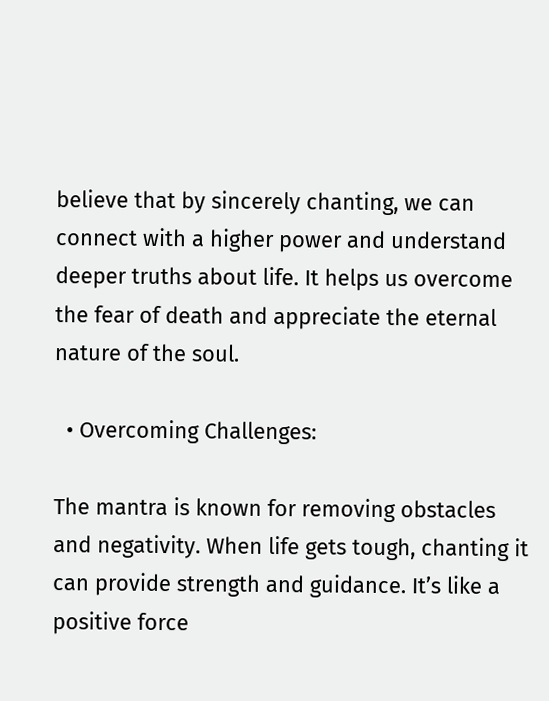believe that by sincerely chanting, we can connect with a higher power and understand deeper truths about life. It helps us overcome the fear of death and appreciate the eternal nature of the soul.

  • Overcoming Challenges:

The mantra is known for removing obstacles and negativity. When life gets tough, chanting it can provide strength and guidance. It’s like a positive force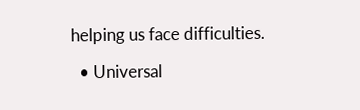helping us face difficulties.

  • Universal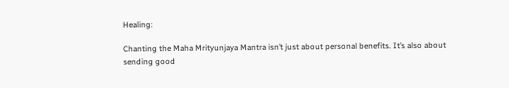Healing:

Chanting the Maha Mrityunjaya Mantra isn’t just about personal benefits. It’s also about sending good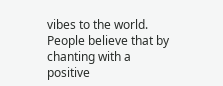vibes to the world. People believe that by chanting with a positive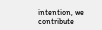intention, we contribute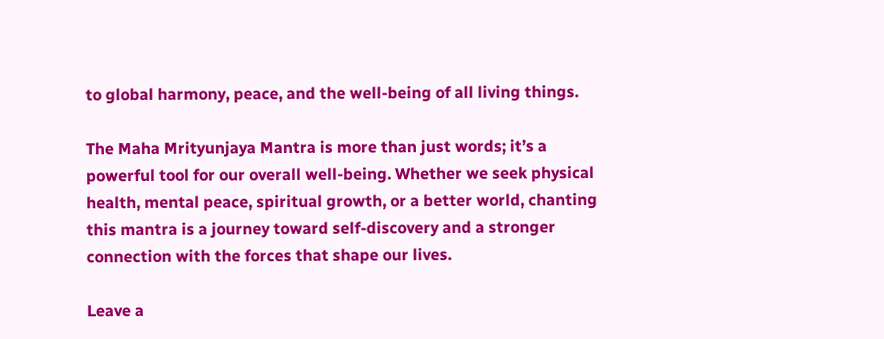to global harmony, peace, and the well-being of all living things.

The Maha Mrityunjaya Mantra is more than just words; it’s a powerful tool for our overall well-being. Whether we seek physical health, mental peace, spiritual growth, or a better world, chanting this mantra is a journey toward self-discovery and a stronger connection with the forces that shape our lives.

Leave a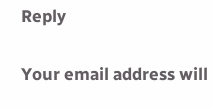Reply

Your email address will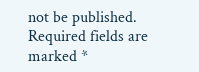not be published. Required fields are marked *